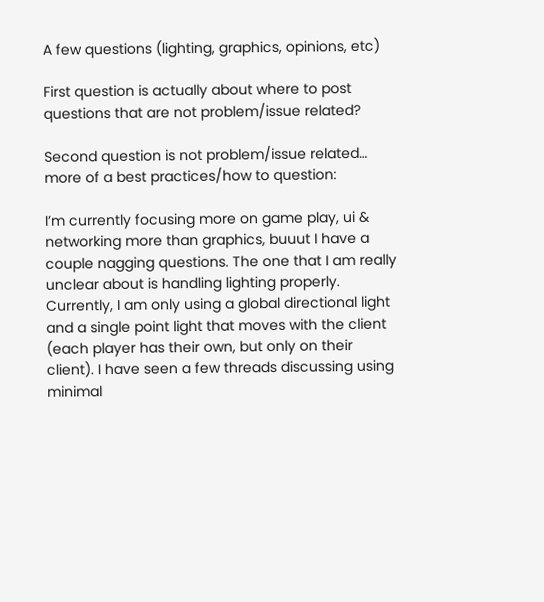A few questions (lighting, graphics, opinions, etc)

First question is actually about where to post questions that are not problem/issue related?

Second question is not problem/issue related… more of a best practices/how to question:

I’m currently focusing more on game play, ui & networking more than graphics, buuut I have a couple nagging questions. The one that I am really unclear about is handling lighting properly. Currently, I am only using a global directional light and a single point light that moves with the client (each player has their own, but only on their client). I have seen a few threads discussing using minimal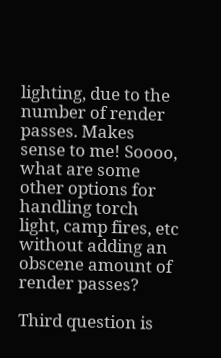lighting, due to the number of render passes. Makes sense to me! Soooo, what are some other options for handling torch light, camp fires, etc without adding an obscene amount of render passes?

Third question is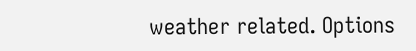weather related. Options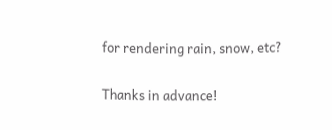for rendering rain, snow, etc?

Thanks in advance!